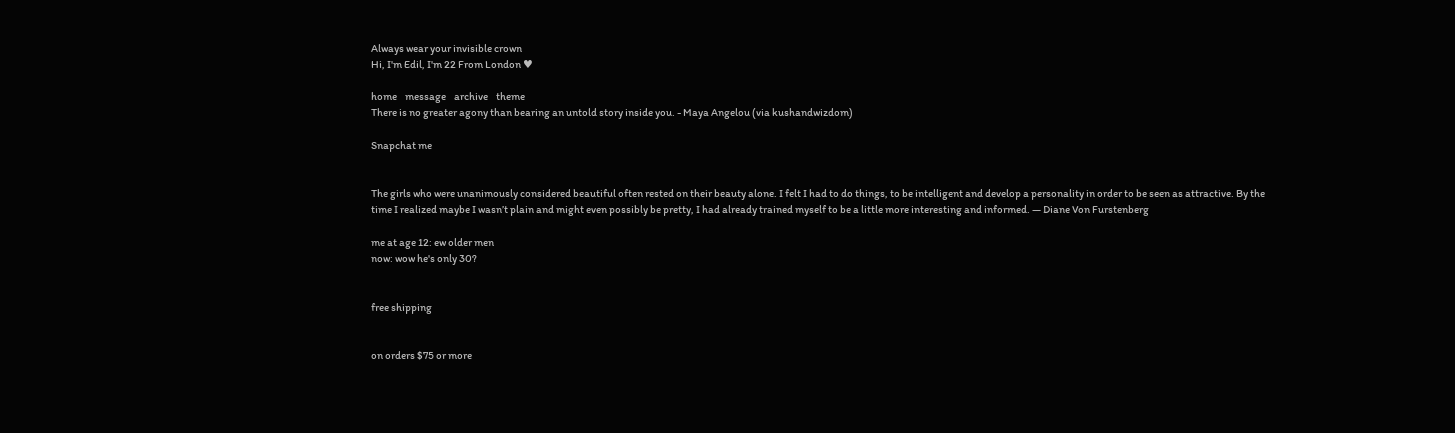Always wear your invisible crown
Hi, I'm Edil, I'm 22 From London ♥

home    message    archive    theme
There is no greater agony than bearing an untold story inside you. - Maya Angelou (via kushandwizdom)

Snapchat me


The girls who were unanimously considered beautiful often rested on their beauty alone. I felt I had to do things, to be intelligent and develop a personality in order to be seen as attractive. By the time I realized maybe I wasn’t plain and might even possibly be pretty, I had already trained myself to be a little more interesting and informed. — Diane Von Furstenberg

me at age 12: ew older men
now: wow he's only 30?


free shipping


on orders $75 or more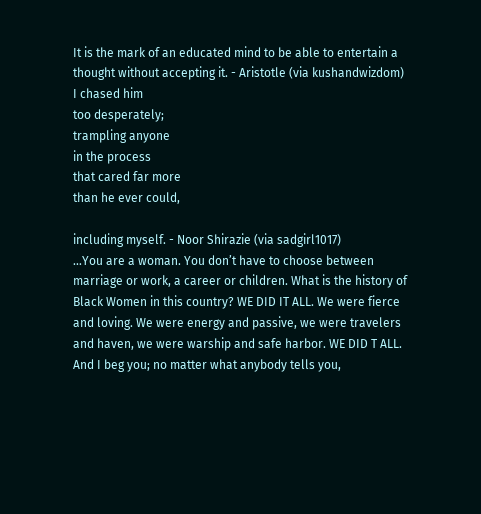It is the mark of an educated mind to be able to entertain a thought without accepting it. - Aristotle (via kushandwizdom)
I chased him
too desperately;
trampling anyone
in the process
that cared far more
than he ever could,

including myself. - Noor Shirazie (via sadgirl1017)
…You are a woman. You don’t have to choose between marriage or work, a career or children. What is the history of Black Women in this country? WE DID IT ALL. We were fierce and loving. We were energy and passive, we were travelers and haven, we were warship and safe harbor. WE DID T ALL. And I beg you; no matter what anybody tells you,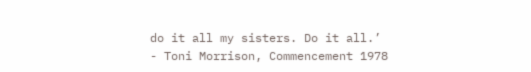do it all my sisters. Do it all.’ - Toni Morrison, Commencement 1978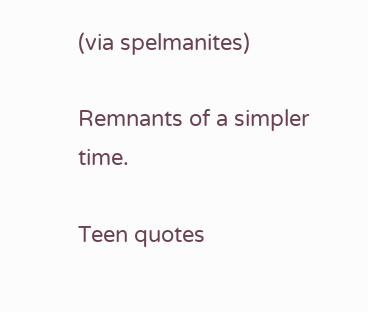(via spelmanites)

Remnants of a simpler time.

Teen quotes